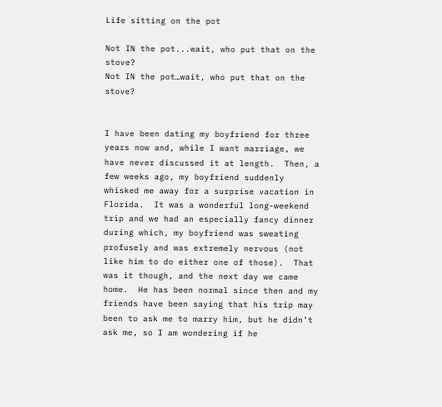Life sitting on the pot

Not IN the pot...wait, who put that on the stove?
Not IN the pot…wait, who put that on the stove?


I have been dating my boyfriend for three years now and, while I want marriage, we have never discussed it at length.  Then, a few weeks ago, my boyfriend suddenly whisked me away for a surprise vacation in Florida.  It was a wonderful long-weekend trip and we had an especially fancy dinner during which, my boyfriend was sweating profusely and was extremely nervous (not like him to do either one of those).  That was it though, and the next day we came home.  He has been normal since then and my friends have been saying that his trip may been to ask me to marry him, but he didn’t ask me, so I am wondering if he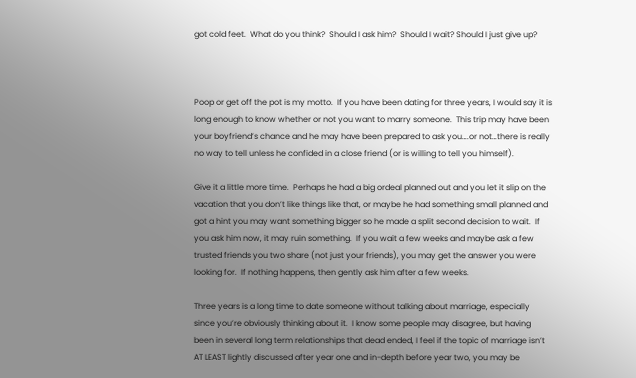got cold feet.  What do you think?  Should I ask him?  Should I wait? Should I just give up?



Poop or get off the pot is my motto.  If you have been dating for three years, I would say it is long enough to know whether or not you want to marry someone.  This trip may have been your boyfriend’s chance and he may have been prepared to ask you….or not…there is really no way to tell unless he confided in a close friend (or is willing to tell you himself).

Give it a little more time.  Perhaps he had a big ordeal planned out and you let it slip on the vacation that you don’t like things like that, or maybe he had something small planned and got a hint you may want something bigger so he made a split second decision to wait.  If you ask him now, it may ruin something.  If you wait a few weeks and maybe ask a few trusted friends you two share (not just your friends), you may get the answer you were looking for.  If nothing happens, then gently ask him after a few weeks.

Three years is a long time to date someone without talking about marriage, especially since you’re obviously thinking about it.  I know some people may disagree, but having been in several long term relationships that dead ended, I feel if the topic of marriage isn’t AT LEAST lightly discussed after year one and in-depth before year two, you may be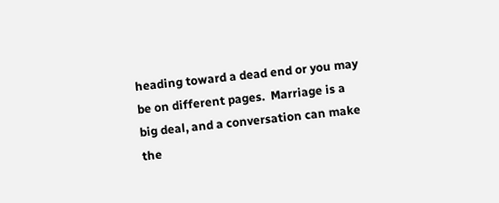heading toward a dead end or you may be on different pages.  Marriage is a big deal, and a conversation can make the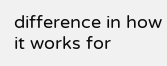difference in how it works for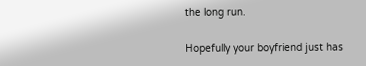the long run.

Hopefully your boyfriend just has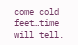come cold feet…time will tell.